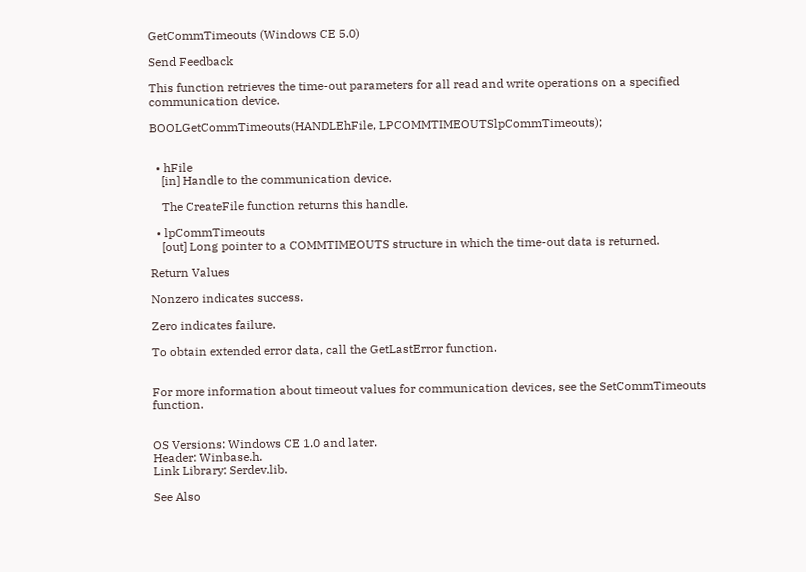GetCommTimeouts (Windows CE 5.0)

Send Feedback

This function retrieves the time-out parameters for all read and write operations on a specified communication device.

BOOLGetCommTimeouts(HANDLEhFile, LPCOMMTIMEOUTSlpCommTimeouts);


  • hFile
    [in] Handle to the communication device.

    The CreateFile function returns this handle.

  • lpCommTimeouts
    [out] Long pointer to a COMMTIMEOUTS structure in which the time-out data is returned.

Return Values

Nonzero indicates success.

Zero indicates failure.

To obtain extended error data, call the GetLastError function.


For more information about timeout values for communication devices, see the SetCommTimeouts function.


OS Versions: Windows CE 1.0 and later.
Header: Winbase.h.
Link Library: Serdev.lib.

See Also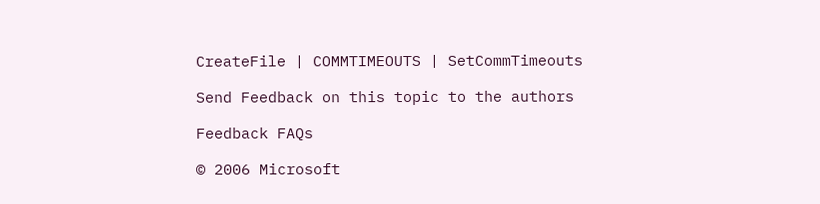CreateFile | COMMTIMEOUTS | SetCommTimeouts

Send Feedback on this topic to the authors

Feedback FAQs

© 2006 Microsoft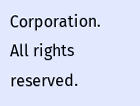Corporation. All rights reserved.